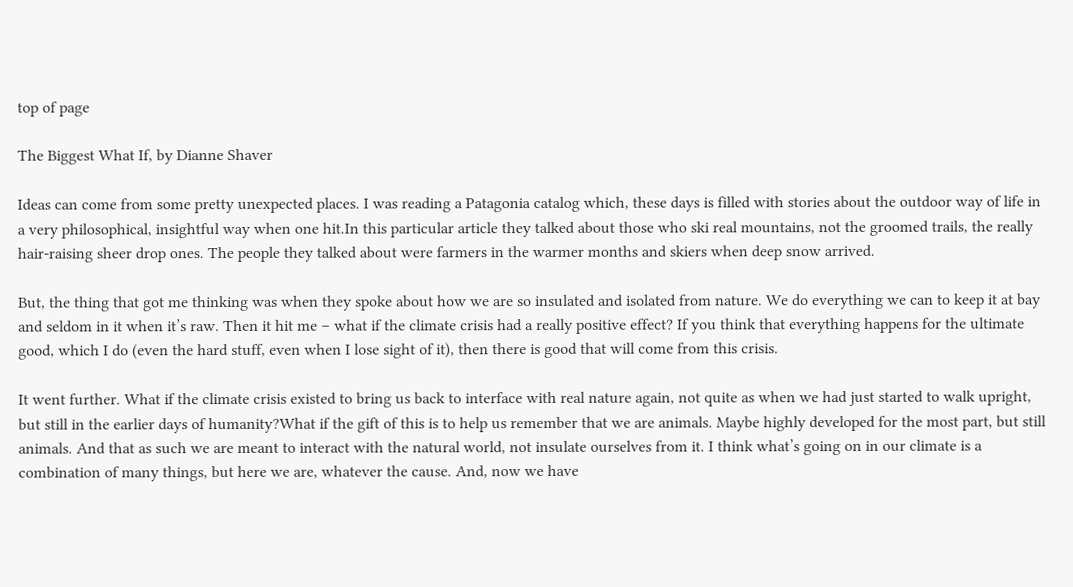top of page

The Biggest What If, by Dianne Shaver

Ideas can come from some pretty unexpected places. I was reading a Patagonia catalog which, these days is filled with stories about the outdoor way of life in a very philosophical, insightful way when one hit.In this particular article they talked about those who ski real mountains, not the groomed trails, the really hair-raising sheer drop ones. The people they talked about were farmers in the warmer months and skiers when deep snow arrived.

But, the thing that got me thinking was when they spoke about how we are so insulated and isolated from nature. We do everything we can to keep it at bay and seldom in it when it’s raw. Then it hit me – what if the climate crisis had a really positive effect? If you think that everything happens for the ultimate good, which I do (even the hard stuff, even when I lose sight of it), then there is good that will come from this crisis.

It went further. What if the climate crisis existed to bring us back to interface with real nature again, not quite as when we had just started to walk upright, but still in the earlier days of humanity?What if the gift of this is to help us remember that we are animals. Maybe highly developed for the most part, but still animals. And that as such we are meant to interact with the natural world, not insulate ourselves from it. I think what’s going on in our climate is a combination of many things, but here we are, whatever the cause. And, now we have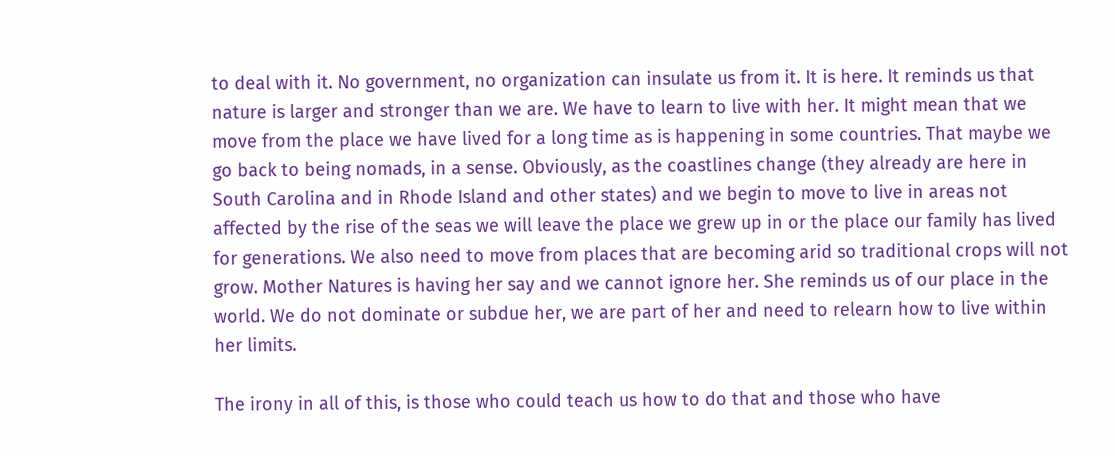to deal with it. No government, no organization can insulate us from it. It is here. It reminds us that nature is larger and stronger than we are. We have to learn to live with her. It might mean that we move from the place we have lived for a long time as is happening in some countries. That maybe we go back to being nomads, in a sense. Obviously, as the coastlines change (they already are here in South Carolina and in Rhode Island and other states) and we begin to move to live in areas not affected by the rise of the seas we will leave the place we grew up in or the place our family has lived for generations. We also need to move from places that are becoming arid so traditional crops will not grow. Mother Natures is having her say and we cannot ignore her. She reminds us of our place in the world. We do not dominate or subdue her, we are part of her and need to relearn how to live within her limits.

The irony in all of this, is those who could teach us how to do that and those who have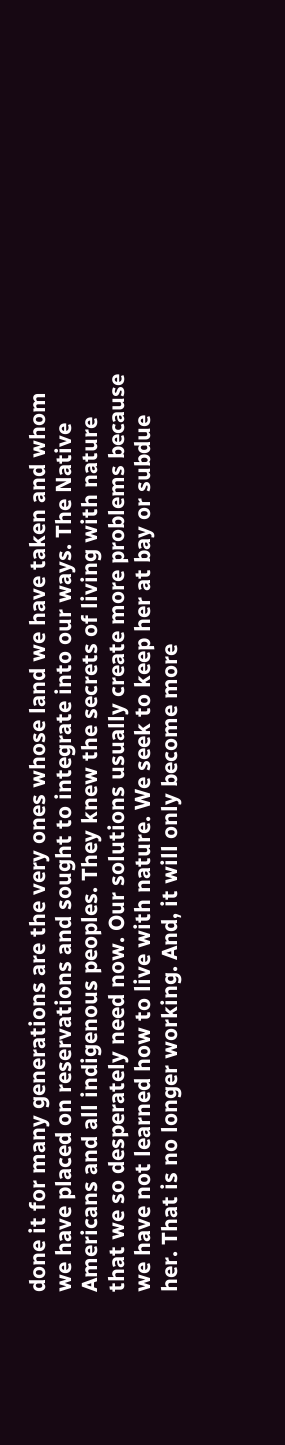done it for many generations are the very ones whose land we have taken and whom we have placed on reservations and sought to integrate into our ways. The Native Americans and all indigenous peoples. They knew the secrets of living with nature that we so desperately need now. Our solutions usually create more problems because we have not learned how to live with nature. We seek to keep her at bay or subdue her. That is no longer working. And, it will only become more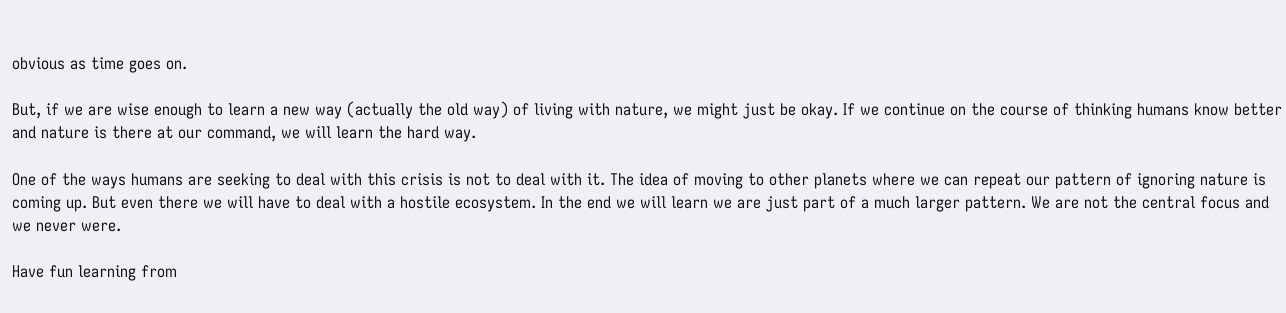obvious as time goes on.

But, if we are wise enough to learn a new way (actually the old way) of living with nature, we might just be okay. If we continue on the course of thinking humans know better and nature is there at our command, we will learn the hard way.

One of the ways humans are seeking to deal with this crisis is not to deal with it. The idea of moving to other planets where we can repeat our pattern of ignoring nature is coming up. But even there we will have to deal with a hostile ecosystem. In the end we will learn we are just part of a much larger pattern. We are not the central focus and we never were.

Have fun learning from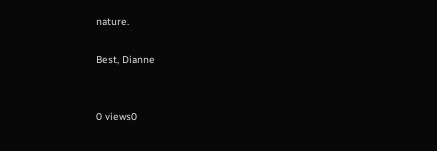nature.

Best, Dianne


0 views0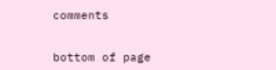comments


bottom of page